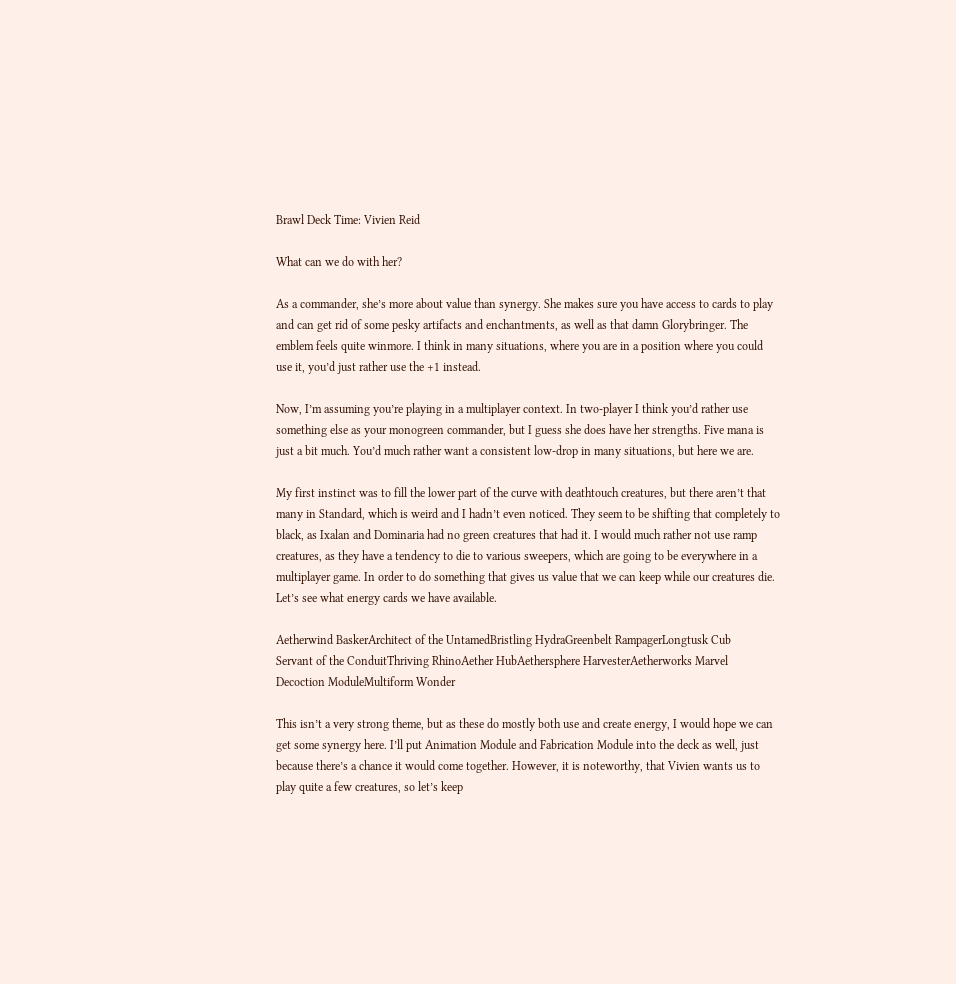Brawl Deck Time: Vivien Reid

What can we do with her?

As a commander, she’s more about value than synergy. She makes sure you have access to cards to play and can get rid of some pesky artifacts and enchantments, as well as that damn Glorybringer. The emblem feels quite winmore. I think in many situations, where you are in a position where you could use it, you’d just rather use the +1 instead.

Now, I’m assuming you’re playing in a multiplayer context. In two-player I think you’d rather use something else as your monogreen commander, but I guess she does have her strengths. Five mana is just a bit much. You’d much rather want a consistent low-drop in many situations, but here we are.

My first instinct was to fill the lower part of the curve with deathtouch creatures, but there aren’t that many in Standard, which is weird and I hadn’t even noticed. They seem to be shifting that completely to black, as Ixalan and Dominaria had no green creatures that had it. I would much rather not use ramp creatures, as they have a tendency to die to various sweepers, which are going to be everywhere in a multiplayer game. In order to do something that gives us value that we can keep while our creatures die. Let’s see what energy cards we have available.

Aetherwind BaskerArchitect of the UntamedBristling HydraGreenbelt RampagerLongtusk Cub
Servant of the ConduitThriving RhinoAether HubAethersphere HarvesterAetherworks Marvel
Decoction ModuleMultiform Wonder

This isn’t a very strong theme, but as these do mostly both use and create energy, I would hope we can get some synergy here. I’ll put Animation Module and Fabrication Module into the deck as well, just because there’s a chance it would come together. However, it is noteworthy, that Vivien wants us to play quite a few creatures, so let’s keep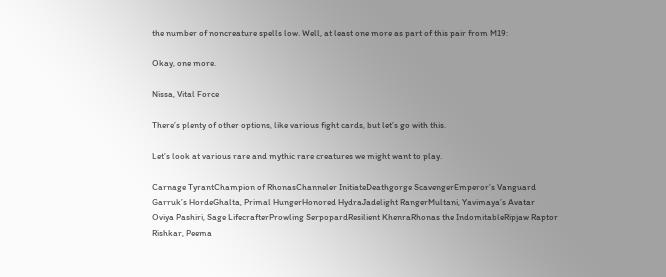the number of noncreature spells low. Well, at least one more as part of this pair from M19:

Okay, one more.

Nissa, Vital Force

There’s plenty of other options, like various fight cards, but let’s go with this.

Let’s look at various rare and mythic rare creatures we might want to play.

Carnage TyrantChampion of RhonasChanneler InitiateDeathgorge ScavengerEmperor’s Vanguard
Garruk’s HordeGhalta, Primal HungerHonored HydraJadelight RangerMultani, Yavimaya’s Avatar
Oviya Pashiri, Sage LifecrafterProwling SerpopardResilient KhenraRhonas the IndomitableRipjaw Raptor
Rishkar, Peema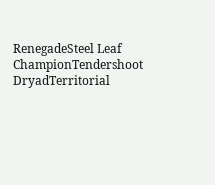RenegadeSteel Leaf ChampionTendershoot DryadTerritorial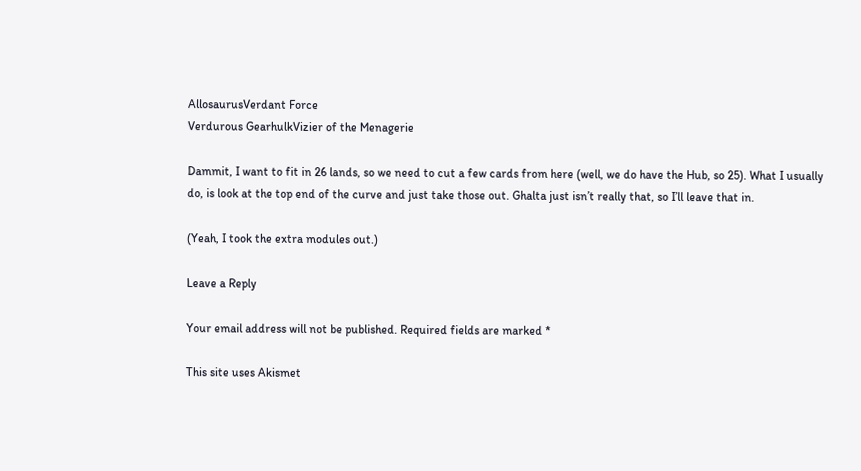AllosaurusVerdant Force
Verdurous GearhulkVizier of the Menagerie

Dammit, I want to fit in 26 lands, so we need to cut a few cards from here (well, we do have the Hub, so 25). What I usually do, is look at the top end of the curve and just take those out. Ghalta just isn’t really that, so I’ll leave that in.

(Yeah, I took the extra modules out.)

Leave a Reply

Your email address will not be published. Required fields are marked *

This site uses Akismet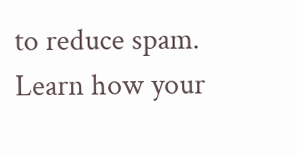to reduce spam. Learn how your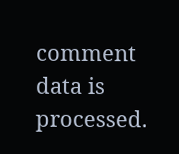comment data is processed.